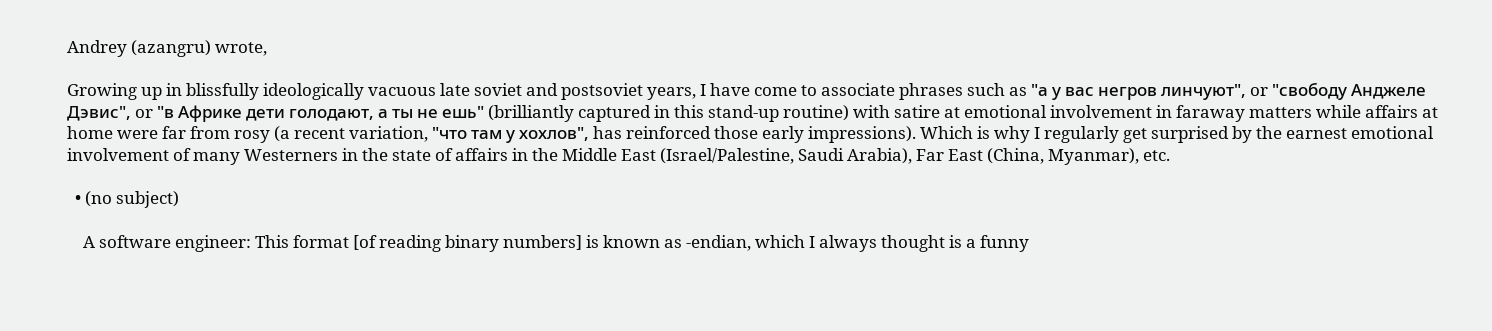Andrey (azangru) wrote,

Growing up in blissfully ideologically vacuous late soviet and postsoviet years, I have come to associate phrases such as "а у вас негров линчуют", or "свободу Анджеле Дэвис", or "в Африке дети голодают, а ты не ешь" (brilliantly captured in this stand-up routine) with satire at emotional involvement in faraway matters while affairs at home were far from rosy (a recent variation, "что там у хохлов", has reinforced those early impressions). Which is why I regularly get surprised by the earnest emotional involvement of many Westerners in the state of affairs in the Middle East (Israel/Palestine, Saudi Arabia), Far East (China, Myanmar), etc.

  • (no subject)

    A software engineer: This format [of reading binary numbers] is known as -endian, which I always thought is a funny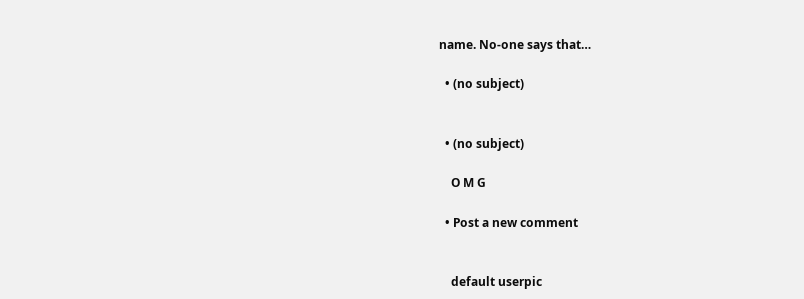name. No-one says that…

  • (no subject)


  • (no subject)

    O M G

  • Post a new comment


    default userpic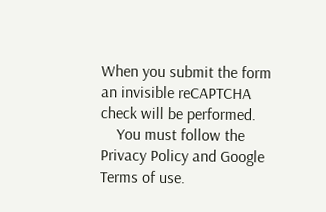When you submit the form an invisible reCAPTCHA check will be performed.
    You must follow the Privacy Policy and Google Terms of use.